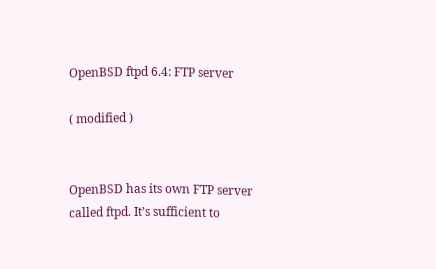OpenBSD ftpd 6.4: FTP server

( modified )


OpenBSD has its own FTP server called ftpd. It’s sufficient to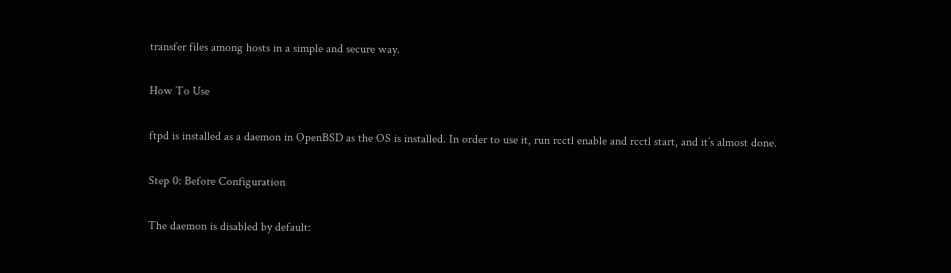transfer files among hosts in a simple and secure way.

How To Use

ftpd is installed as a daemon in OpenBSD as the OS is installed. In order to use it, run rcctl enable and rcctl start, and it’s almost done.

Step 0: Before Configuration

The daemon is disabled by default: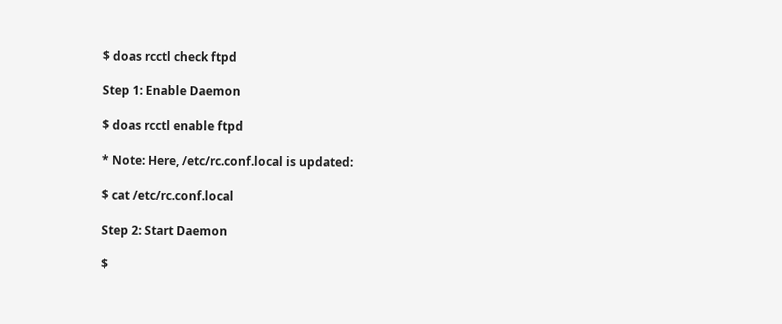$ doas rcctl check ftpd

Step 1: Enable Daemon

$ doas rcctl enable ftpd

* Note: Here, /etc/rc.conf.local is updated:

$ cat /etc/rc.conf.local

Step 2: Start Daemon

$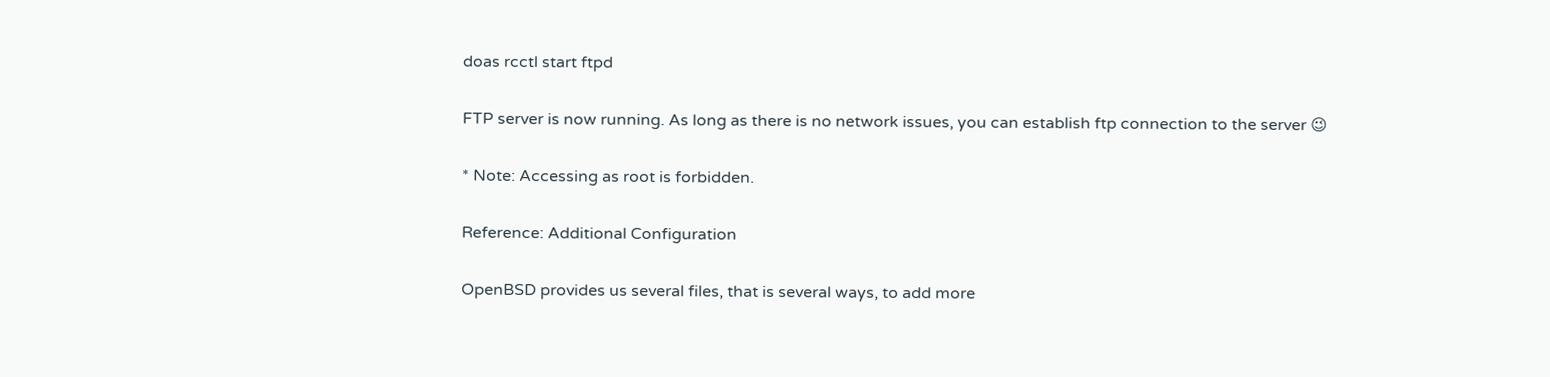doas rcctl start ftpd

FTP server is now running. As long as there is no network issues, you can establish ftp connection to the server 😉

* Note: Accessing as root is forbidden.

Reference: Additional Configuration

OpenBSD provides us several files, that is several ways, to add more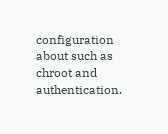configuration about such as chroot and authentication.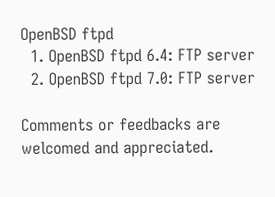OpenBSD ftpd
  1. OpenBSD ftpd 6.4: FTP server
  2. OpenBSD ftpd 7.0: FTP server

Comments or feedbacks are welcomed and appreciated.